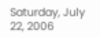Saturday, July 22, 2006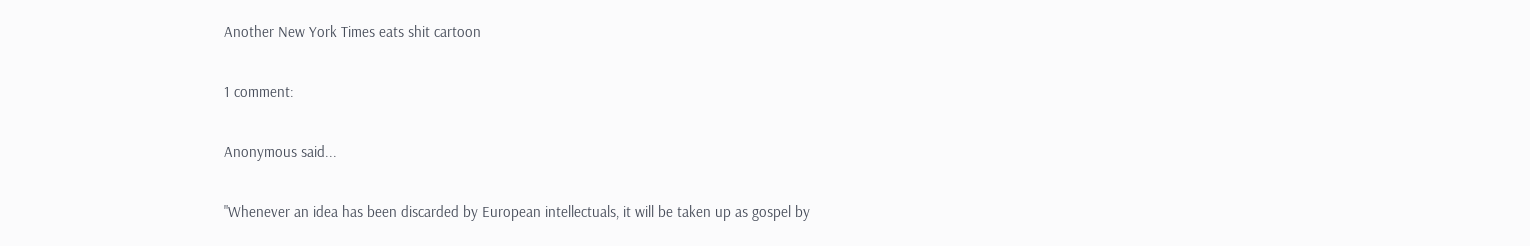Another New York Times eats shit cartoon

1 comment:

Anonymous said...

"Whenever an idea has been discarded by European intellectuals, it will be taken up as gospel by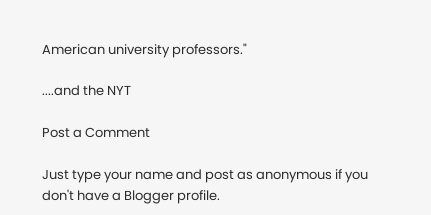American university professors."

....and the NYT

Post a Comment

Just type your name and post as anonymous if you don't have a Blogger profile.